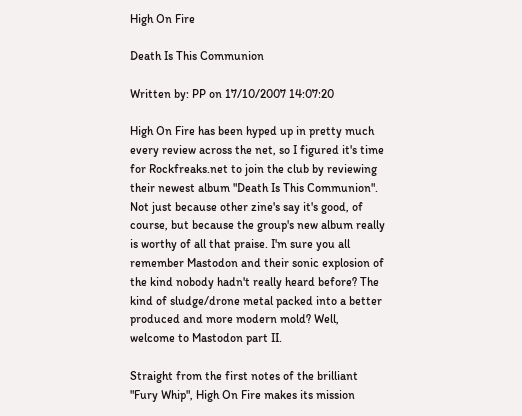High On Fire

Death Is This Communion

Written by: PP on 17/10/2007 14:07:20

High On Fire has been hyped up in pretty much every review across the net, so I figured it's time for Rockfreaks.net to join the club by reviewing their newest album "Death Is This Communion". Not just because other zine's say it's good, of course, but because the group's new album really is worthy of all that praise. I'm sure you all remember Mastodon and their sonic explosion of the kind nobody hadn't really heard before? The kind of sludge/drone metal packed into a better produced and more modern mold? Well, welcome to Mastodon part II.

Straight from the first notes of the brilliant "Fury Whip", High On Fire makes its mission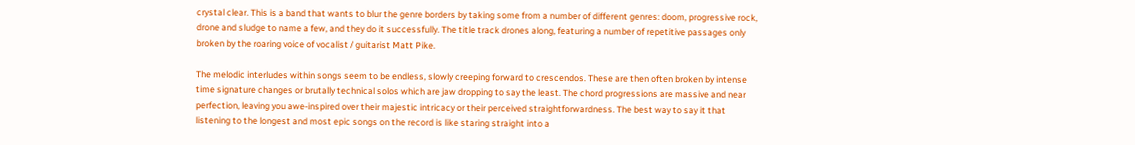crystal clear. This is a band that wants to blur the genre borders by taking some from a number of different genres: doom, progressive rock, drone and sludge to name a few, and they do it successfully. The title track drones along, featuring a number of repetitive passages only broken by the roaring voice of vocalist / guitarist Matt Pike.

The melodic interludes within songs seem to be endless, slowly creeping forward to crescendos. These are then often broken by intense time signature changes or brutally technical solos which are jaw dropping to say the least. The chord progressions are massive and near perfection, leaving you awe-inspired over their majestic intricacy or their perceived straightforwardness. The best way to say it that listening to the longest and most epic songs on the record is like staring straight into a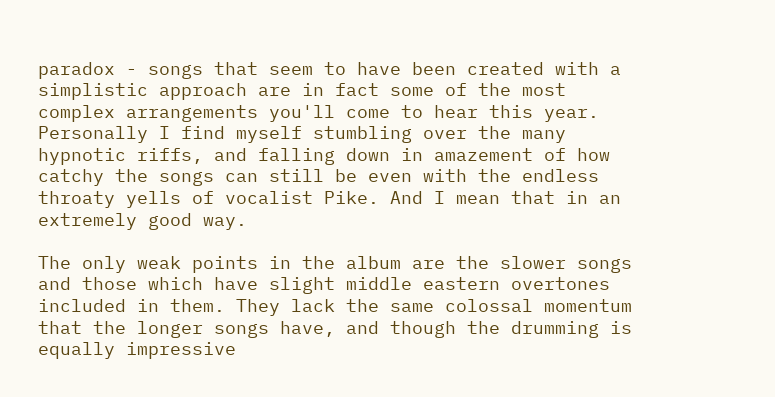paradox - songs that seem to have been created with a simplistic approach are in fact some of the most complex arrangements you'll come to hear this year. Personally I find myself stumbling over the many hypnotic riffs, and falling down in amazement of how catchy the songs can still be even with the endless throaty yells of vocalist Pike. And I mean that in an extremely good way.

The only weak points in the album are the slower songs and those which have slight middle eastern overtones included in them. They lack the same colossal momentum that the longer songs have, and though the drumming is equally impressive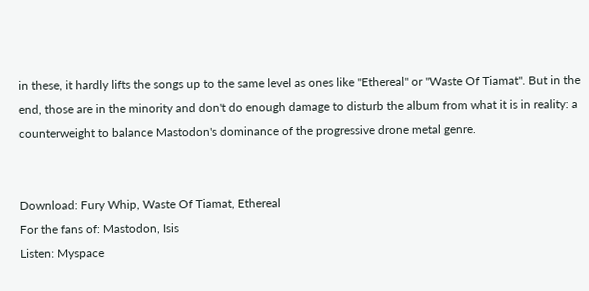in these, it hardly lifts the songs up to the same level as ones like "Ethereal" or "Waste Of Tiamat". But in the end, those are in the minority and don't do enough damage to disturb the album from what it is in reality: a counterweight to balance Mastodon's dominance of the progressive drone metal genre.


Download: Fury Whip, Waste Of Tiamat, Ethereal
For the fans of: Mastodon, Isis
Listen: Myspace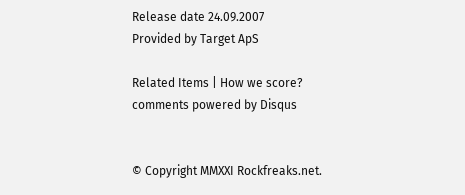Release date 24.09.2007
Provided by Target ApS

Related Items | How we score?
comments powered by Disqus


© Copyright MMXXI Rockfreaks.net.